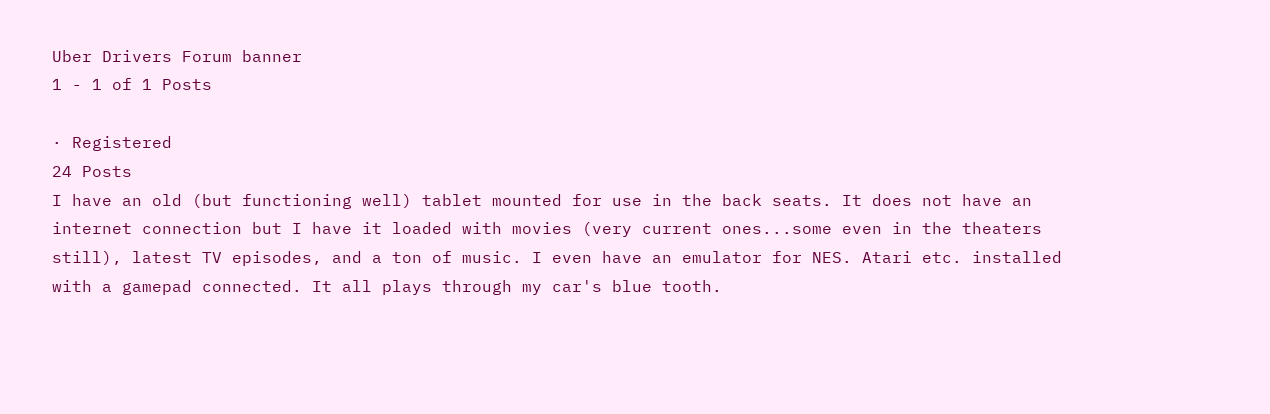Uber Drivers Forum banner
1 - 1 of 1 Posts

· Registered
24 Posts
I have an old (but functioning well) tablet mounted for use in the back seats. It does not have an internet connection but I have it loaded with movies (very current ones...some even in the theaters still), latest TV episodes, and a ton of music. I even have an emulator for NES. Atari etc. installed with a gamepad connected. It all plays through my car's blue tooth.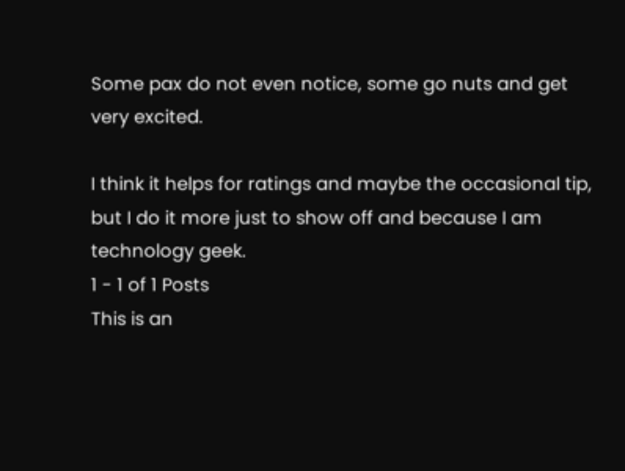Some pax do not even notice, some go nuts and get very excited.

I think it helps for ratings and maybe the occasional tip, but I do it more just to show off and because I am technology geek.
1 - 1 of 1 Posts
This is an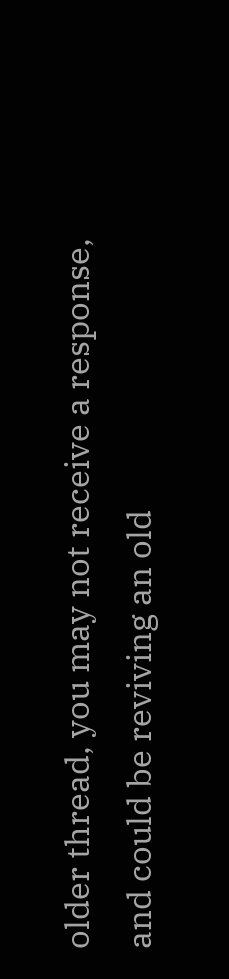older thread, you may not receive a response, and could be reviving an old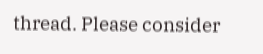thread. Please consider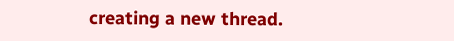creating a new thread.